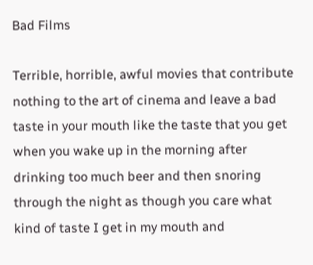Bad Films

Terrible, horrible, awful movies that contribute nothing to the art of cinema and leave a bad taste in your mouth like the taste that you get when you wake up in the morning after drinking too much beer and then snoring through the night as though you care what kind of taste I get in my mouth and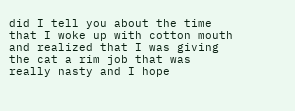did I tell you about the time that I woke up with cotton mouth and realized that I was giving the cat a rim job that was really nasty and I hope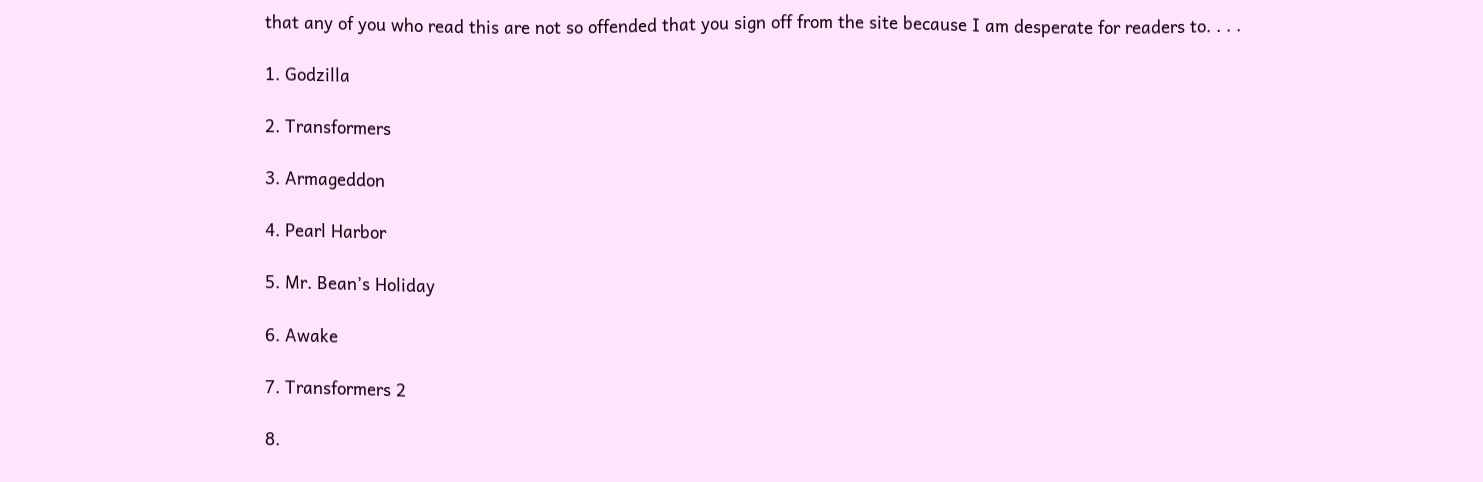that any of you who read this are not so offended that you sign off from the site because I am desperate for readers to. . . .

1. Godzilla

2. Transformers

3. Armageddon

4. Pearl Harbor

5. Mr. Bean’s Holiday

6. Awake

7. Transformers 2

8.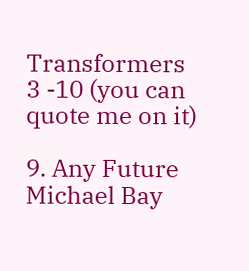Transformers 3 -10 (you can quote me on it)

9. Any Future Michael Bay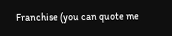Franchise (you can quote me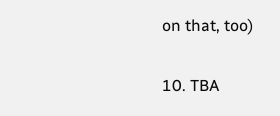on that, too)

10. TBA